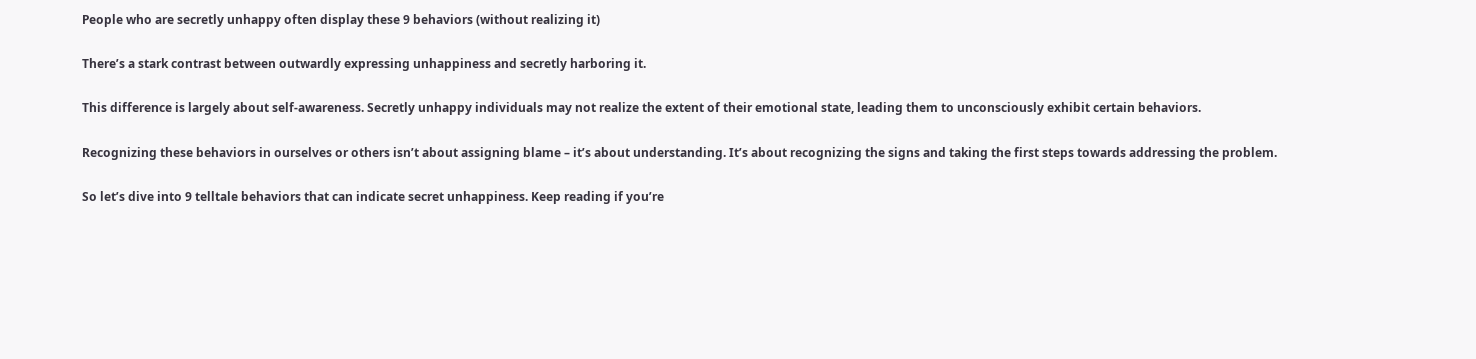People who are secretly unhappy often display these 9 behaviors (without realizing it)

There’s a stark contrast between outwardly expressing unhappiness and secretly harboring it.

This difference is largely about self-awareness. Secretly unhappy individuals may not realize the extent of their emotional state, leading them to unconsciously exhibit certain behaviors.

Recognizing these behaviors in ourselves or others isn’t about assigning blame – it’s about understanding. It’s about recognizing the signs and taking the first steps towards addressing the problem.

So let’s dive into 9 telltale behaviors that can indicate secret unhappiness. Keep reading if you’re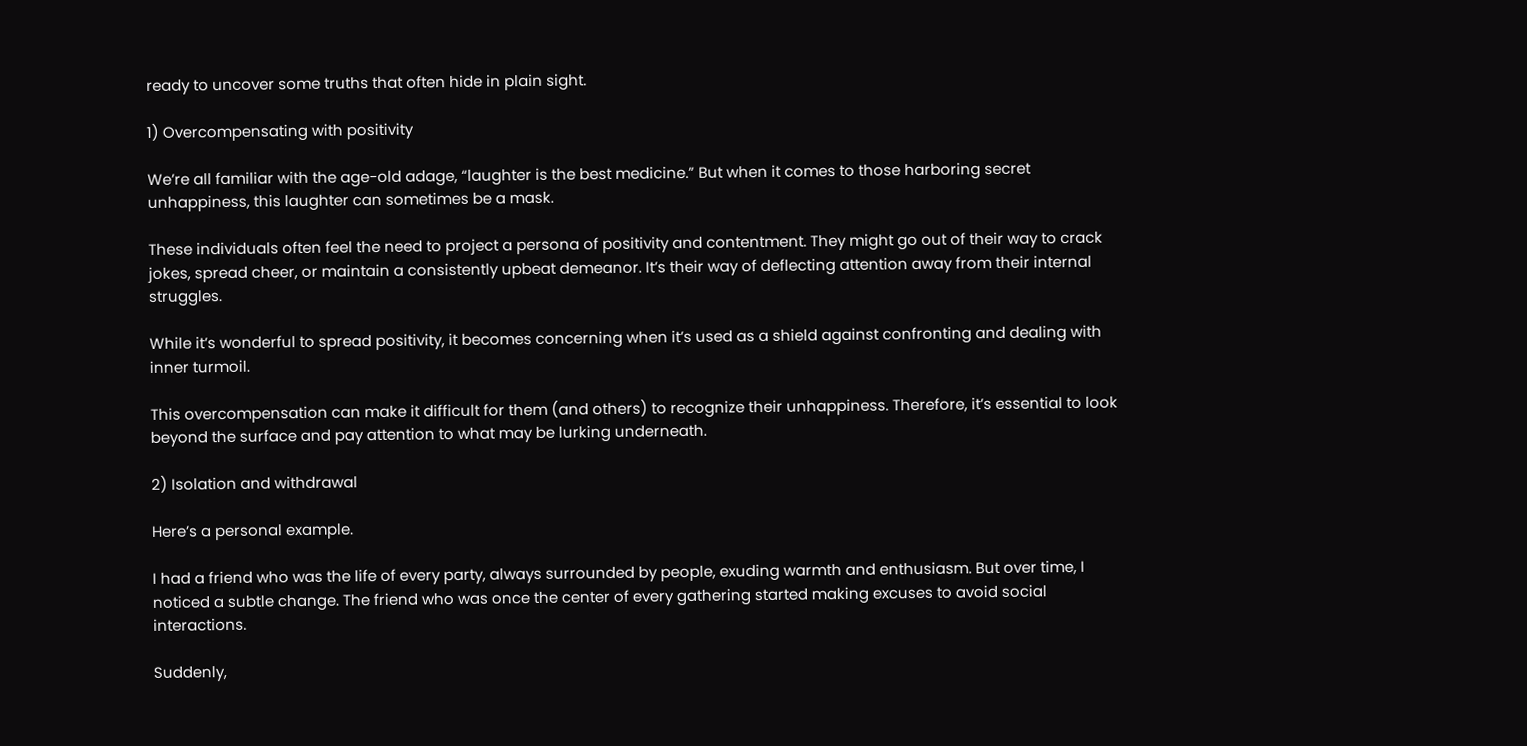ready to uncover some truths that often hide in plain sight.

1) Overcompensating with positivity

We’re all familiar with the age-old adage, “laughter is the best medicine.” But when it comes to those harboring secret unhappiness, this laughter can sometimes be a mask.

These individuals often feel the need to project a persona of positivity and contentment. They might go out of their way to crack jokes, spread cheer, or maintain a consistently upbeat demeanor. It’s their way of deflecting attention away from their internal struggles.

While it’s wonderful to spread positivity, it becomes concerning when it’s used as a shield against confronting and dealing with inner turmoil.

This overcompensation can make it difficult for them (and others) to recognize their unhappiness. Therefore, it’s essential to look beyond the surface and pay attention to what may be lurking underneath.

2) Isolation and withdrawal

Here’s a personal example.

I had a friend who was the life of every party, always surrounded by people, exuding warmth and enthusiasm. But over time, I noticed a subtle change. The friend who was once the center of every gathering started making excuses to avoid social interactions.

Suddenly,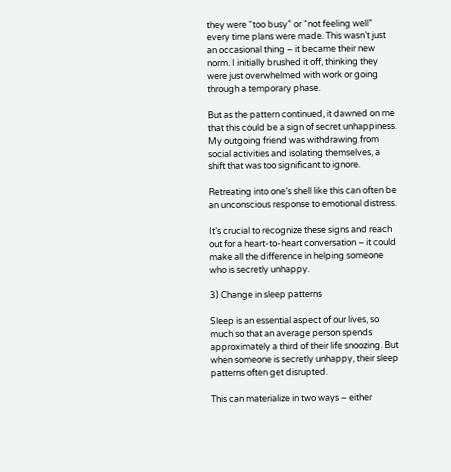they were “too busy” or “not feeling well” every time plans were made. This wasn’t just an occasional thing – it became their new norm. I initially brushed it off, thinking they were just overwhelmed with work or going through a temporary phase.

But as the pattern continued, it dawned on me that this could be a sign of secret unhappiness. My outgoing friend was withdrawing from social activities and isolating themselves, a shift that was too significant to ignore.

Retreating into one’s shell like this can often be an unconscious response to emotional distress.

It’s crucial to recognize these signs and reach out for a heart-to-heart conversation – it could make all the difference in helping someone who is secretly unhappy.

3) Change in sleep patterns

Sleep is an essential aspect of our lives, so much so that an average person spends approximately a third of their life snoozing. But when someone is secretly unhappy, their sleep patterns often get disrupted.

This can materialize in two ways – either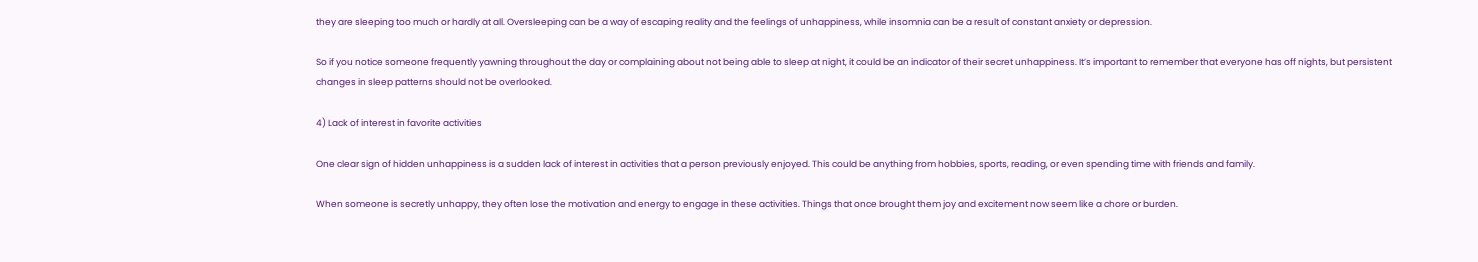they are sleeping too much or hardly at all. Oversleeping can be a way of escaping reality and the feelings of unhappiness, while insomnia can be a result of constant anxiety or depression.

So if you notice someone frequently yawning throughout the day or complaining about not being able to sleep at night, it could be an indicator of their secret unhappiness. It’s important to remember that everyone has off nights, but persistent changes in sleep patterns should not be overlooked.

4) Lack of interest in favorite activities

One clear sign of hidden unhappiness is a sudden lack of interest in activities that a person previously enjoyed. This could be anything from hobbies, sports, reading, or even spending time with friends and family.

When someone is secretly unhappy, they often lose the motivation and energy to engage in these activities. Things that once brought them joy and excitement now seem like a chore or burden.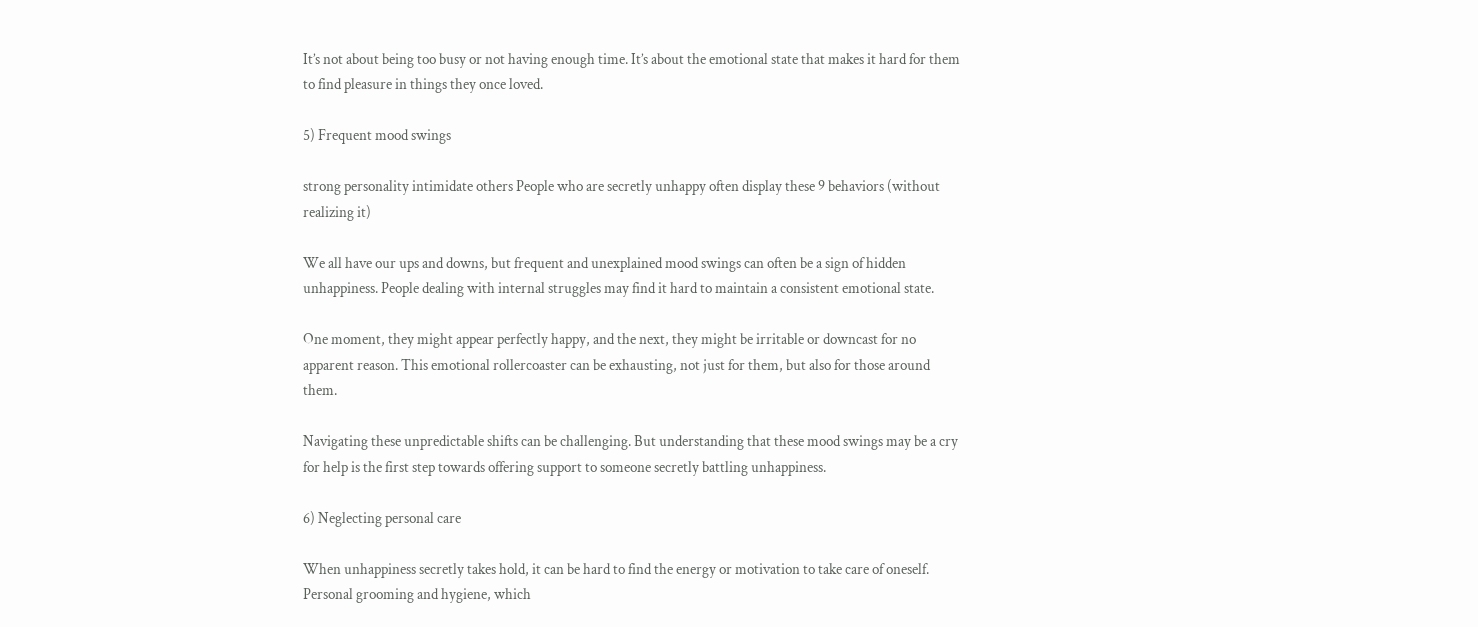It’s not about being too busy or not having enough time. It’s about the emotional state that makes it hard for them to find pleasure in things they once loved.

5) Frequent mood swings

strong personality intimidate others People who are secretly unhappy often display these 9 behaviors (without realizing it)

We all have our ups and downs, but frequent and unexplained mood swings can often be a sign of hidden unhappiness. People dealing with internal struggles may find it hard to maintain a consistent emotional state.

One moment, they might appear perfectly happy, and the next, they might be irritable or downcast for no apparent reason. This emotional rollercoaster can be exhausting, not just for them, but also for those around them.

Navigating these unpredictable shifts can be challenging. But understanding that these mood swings may be a cry for help is the first step towards offering support to someone secretly battling unhappiness.

6) Neglecting personal care

When unhappiness secretly takes hold, it can be hard to find the energy or motivation to take care of oneself. Personal grooming and hygiene, which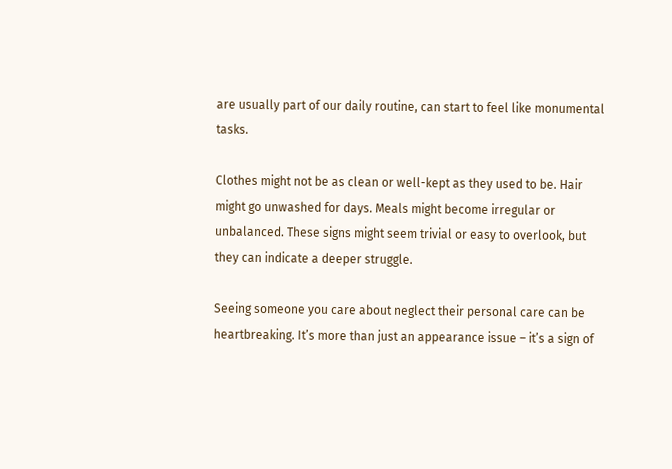are usually part of our daily routine, can start to feel like monumental tasks.

Clothes might not be as clean or well-kept as they used to be. Hair might go unwashed for days. Meals might become irregular or unbalanced. These signs might seem trivial or easy to overlook, but they can indicate a deeper struggle.

Seeing someone you care about neglect their personal care can be heartbreaking. It’s more than just an appearance issue – it’s a sign of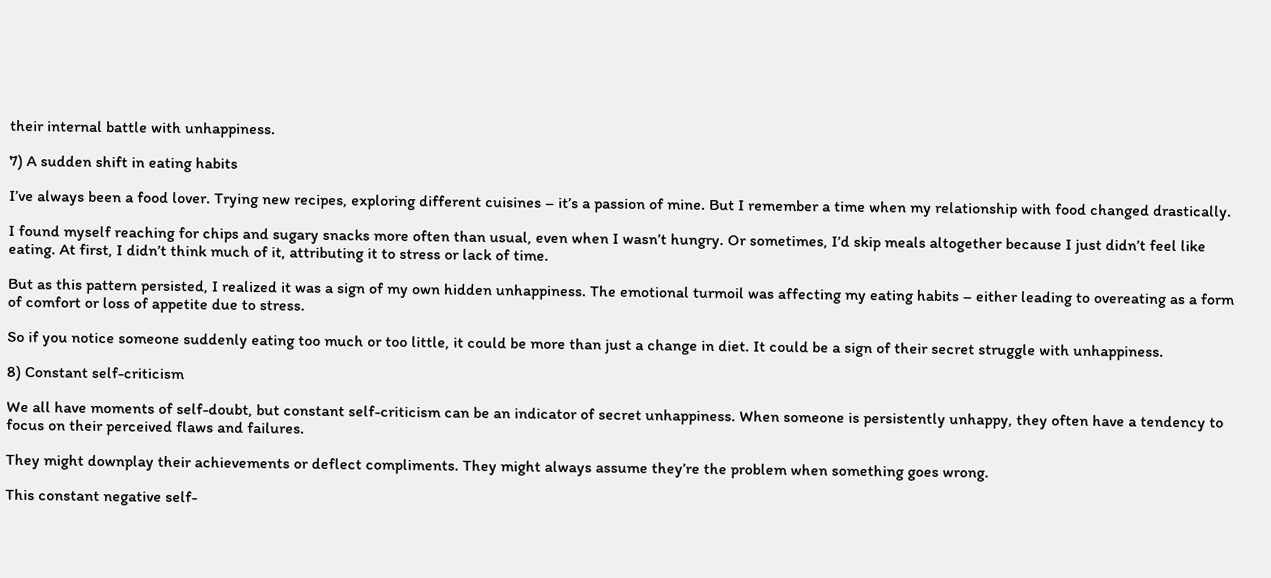their internal battle with unhappiness.

7) A sudden shift in eating habits

I’ve always been a food lover. Trying new recipes, exploring different cuisines – it’s a passion of mine. But I remember a time when my relationship with food changed drastically.

I found myself reaching for chips and sugary snacks more often than usual, even when I wasn’t hungry. Or sometimes, I’d skip meals altogether because I just didn’t feel like eating. At first, I didn’t think much of it, attributing it to stress or lack of time.

But as this pattern persisted, I realized it was a sign of my own hidden unhappiness. The emotional turmoil was affecting my eating habits – either leading to overeating as a form of comfort or loss of appetite due to stress.

So if you notice someone suddenly eating too much or too little, it could be more than just a change in diet. It could be a sign of their secret struggle with unhappiness.

8) Constant self-criticism

We all have moments of self-doubt, but constant self-criticism can be an indicator of secret unhappiness. When someone is persistently unhappy, they often have a tendency to focus on their perceived flaws and failures.

They might downplay their achievements or deflect compliments. They might always assume they’re the problem when something goes wrong.

This constant negative self-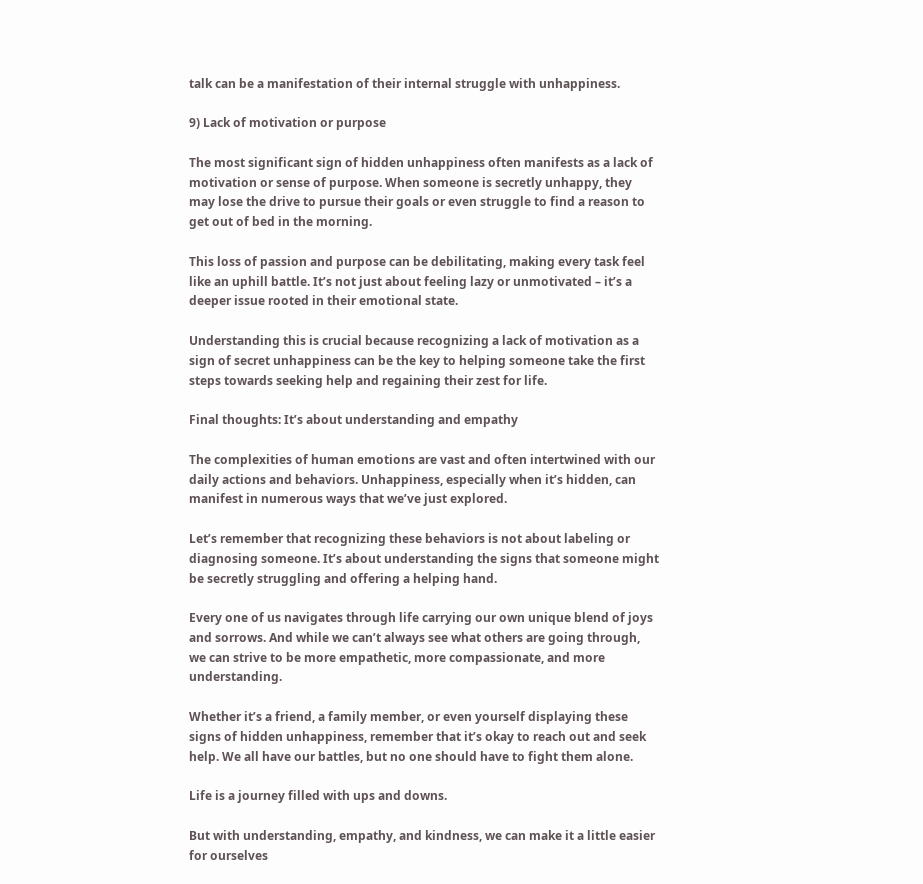talk can be a manifestation of their internal struggle with unhappiness.

9) Lack of motivation or purpose

The most significant sign of hidden unhappiness often manifests as a lack of motivation or sense of purpose. When someone is secretly unhappy, they may lose the drive to pursue their goals or even struggle to find a reason to get out of bed in the morning.

This loss of passion and purpose can be debilitating, making every task feel like an uphill battle. It’s not just about feeling lazy or unmotivated – it’s a deeper issue rooted in their emotional state.

Understanding this is crucial because recognizing a lack of motivation as a sign of secret unhappiness can be the key to helping someone take the first steps towards seeking help and regaining their zest for life.

Final thoughts: It’s about understanding and empathy

The complexities of human emotions are vast and often intertwined with our daily actions and behaviors. Unhappiness, especially when it’s hidden, can manifest in numerous ways that we’ve just explored.

Let’s remember that recognizing these behaviors is not about labeling or diagnosing someone. It’s about understanding the signs that someone might be secretly struggling and offering a helping hand.

Every one of us navigates through life carrying our own unique blend of joys and sorrows. And while we can’t always see what others are going through, we can strive to be more empathetic, more compassionate, and more understanding.

Whether it’s a friend, a family member, or even yourself displaying these signs of hidden unhappiness, remember that it’s okay to reach out and seek help. We all have our battles, but no one should have to fight them alone.

Life is a journey filled with ups and downs.

But with understanding, empathy, and kindness, we can make it a little easier for ourselves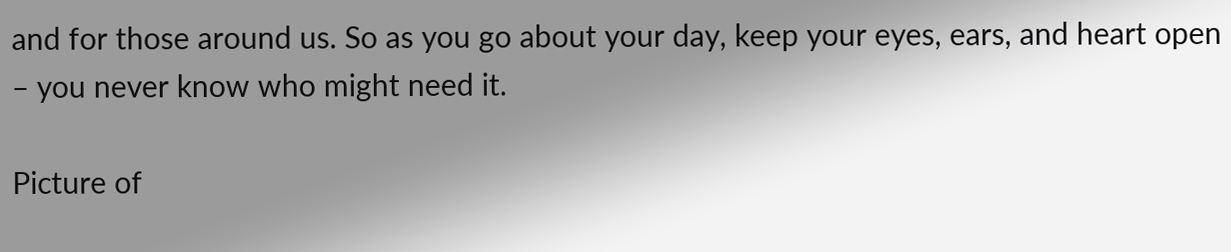and for those around us. So as you go about your day, keep your eyes, ears, and heart open – you never know who might need it.

Picture of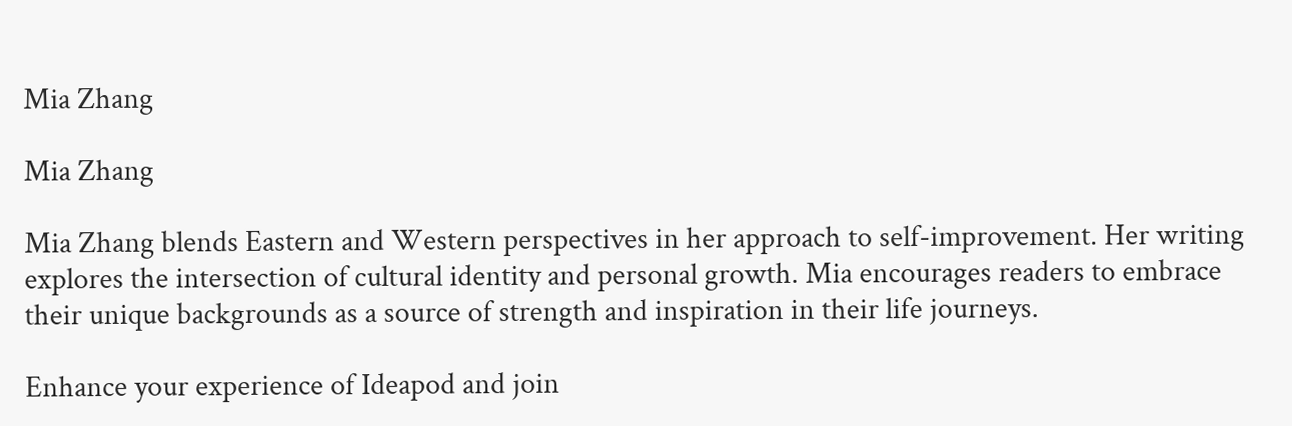Mia Zhang

Mia Zhang

Mia Zhang blends Eastern and Western perspectives in her approach to self-improvement. Her writing explores the intersection of cultural identity and personal growth. Mia encourages readers to embrace their unique backgrounds as a source of strength and inspiration in their life journeys.

Enhance your experience of Ideapod and join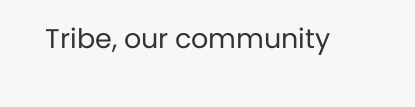Tribe, our community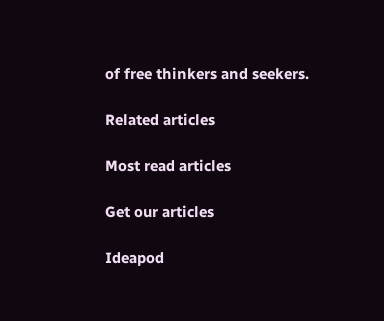of free thinkers and seekers.

Related articles

Most read articles

Get our articles

Ideapod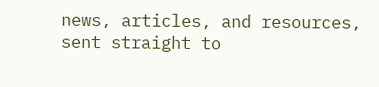news, articles, and resources, sent straight to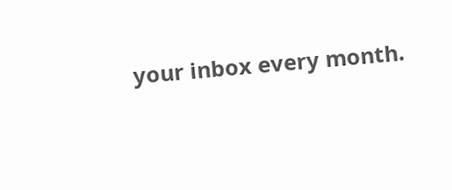your inbox every month.